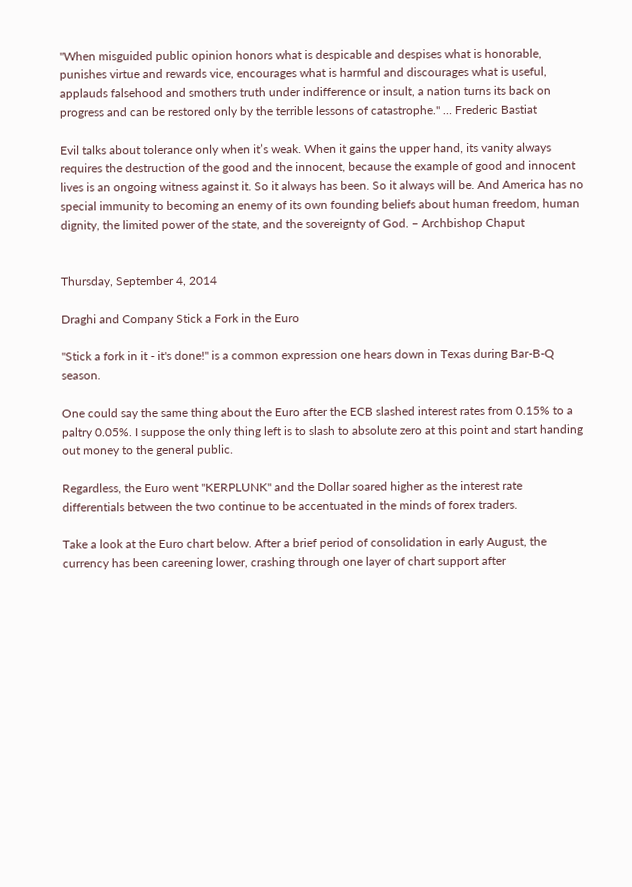"When misguided public opinion honors what is despicable and despises what is honorable, punishes virtue and rewards vice, encourages what is harmful and discourages what is useful, applauds falsehood and smothers truth under indifference or insult, a nation turns its back on progress and can be restored only by the terrible lessons of catastrophe." … Frederic Bastiat

Evil talks about tolerance only when it’s weak. When it gains the upper hand, its vanity always requires the destruction of the good and the innocent, because the example of good and innocent lives is an ongoing witness against it. So it always has been. So it always will be. And America has no special immunity to becoming an enemy of its own founding beliefs about human freedom, human dignity, the limited power of the state, and the sovereignty of God. – Archbishop Chaput


Thursday, September 4, 2014

Draghi and Company Stick a Fork in the Euro

"Stick a fork in it - it's done!" is a common expression one hears down in Texas during Bar-B-Q season.

One could say the same thing about the Euro after the ECB slashed interest rates from 0.15% to a paltry 0.05%. I suppose the only thing left is to slash to absolute zero at this point and start handing out money to the general public.

Regardless, the Euro went "KERPLUNK" and the Dollar soared higher as the interest rate differentials between the two continue to be accentuated in the minds of forex traders.

Take a look at the Euro chart below. After a brief period of consolidation in early August, the currency has been careening lower, crashing through one layer of chart support after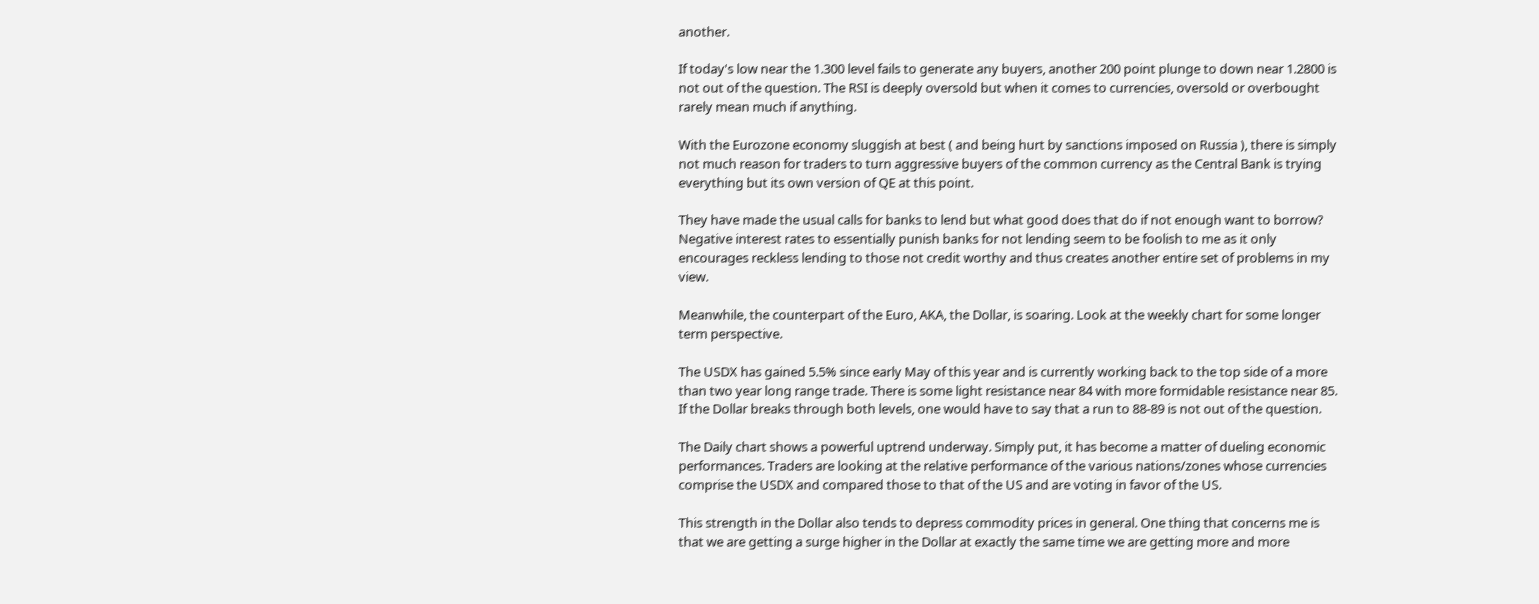another.

If today's low near the 1.300 level fails to generate any buyers, another 200 point plunge to down near 1.2800 is not out of the question. The RSI is deeply oversold but when it comes to currencies, oversold or overbought rarely mean much if anything.

With the Eurozone economy sluggish at best ( and being hurt by sanctions imposed on Russia ), there is simply not much reason for traders to turn aggressive buyers of the common currency as the Central Bank is trying everything but its own version of QE at this point.

They have made the usual calls for banks to lend but what good does that do if not enough want to borrow? Negative interest rates to essentially punish banks for not lending seem to be foolish to me as it only encourages reckless lending to those not credit worthy and thus creates another entire set of problems in my view.

Meanwhile, the counterpart of the Euro, AKA, the Dollar, is soaring. Look at the weekly chart for some longer term perspective.

The USDX has gained 5.5% since early May of this year and is currently working back to the top side of a more than two year long range trade. There is some light resistance near 84 with more formidable resistance near 85. If the Dollar breaks through both levels, one would have to say that a run to 88-89 is not out of the question.

The Daily chart shows a powerful uptrend underway. Simply put, it has become a matter of dueling economic performances. Traders are looking at the relative performance of the various nations/zones whose currencies comprise the USDX and compared those to that of the US and are voting in favor of the US.

This strength in the Dollar also tends to depress commodity prices in general. One thing that concerns me is that we are getting a surge higher in the Dollar at exactly the same time we are getting more and more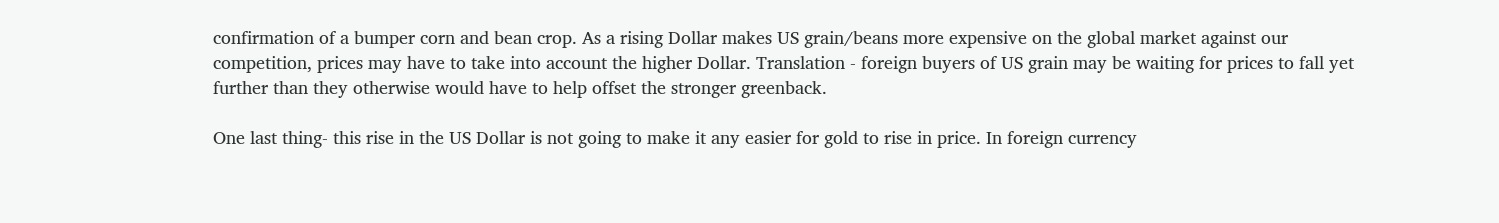confirmation of a bumper corn and bean crop. As a rising Dollar makes US grain/beans more expensive on the global market against our competition, prices may have to take into account the higher Dollar. Translation - foreign buyers of US grain may be waiting for prices to fall yet further than they otherwise would have to help offset the stronger greenback.

One last thing- this rise in the US Dollar is not going to make it any easier for gold to rise in price. In foreign currency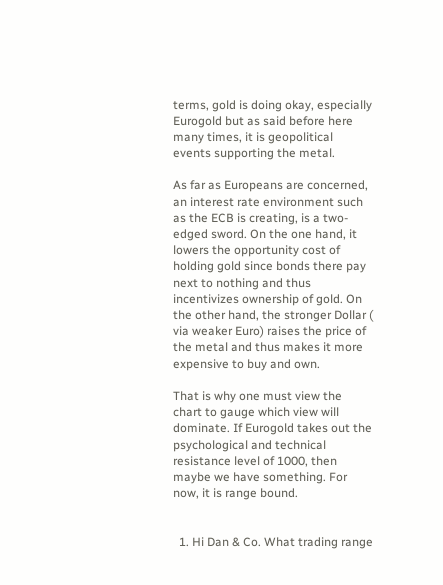terms, gold is doing okay, especially Eurogold but as said before here many times, it is geopolitical events supporting the metal.

As far as Europeans are concerned, an interest rate environment such as the ECB is creating, is a two-edged sword. On the one hand, it lowers the opportunity cost of holding gold since bonds there pay next to nothing and thus incentivizes ownership of gold. On the other hand, the stronger Dollar ( via weaker Euro) raises the price of the metal and thus makes it more expensive to buy and own.

That is why one must view the chart to gauge which view will dominate. If Eurogold takes out the psychological and technical resistance level of 1000, then maybe we have something. For now, it is range bound.


  1. Hi Dan & Co. What trading range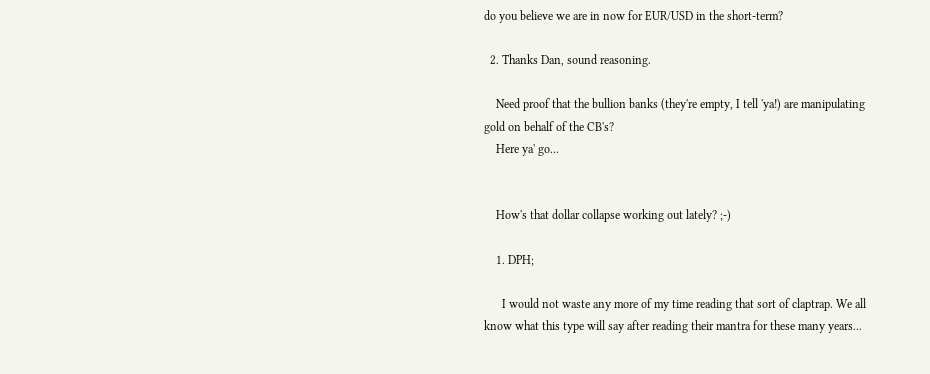do you believe we are in now for EUR/USD in the short-term?

  2. Thanks Dan, sound reasoning.

    Need proof that the bullion banks (they're empty, I tell 'ya!) are manipulating gold on behalf of the CB's?
    Here ya' go...


    How's that dollar collapse working out lately? ;-)

    1. DPH;

      I would not waste any more of my time reading that sort of claptrap. We all know what this type will say after reading their mantra for these many years...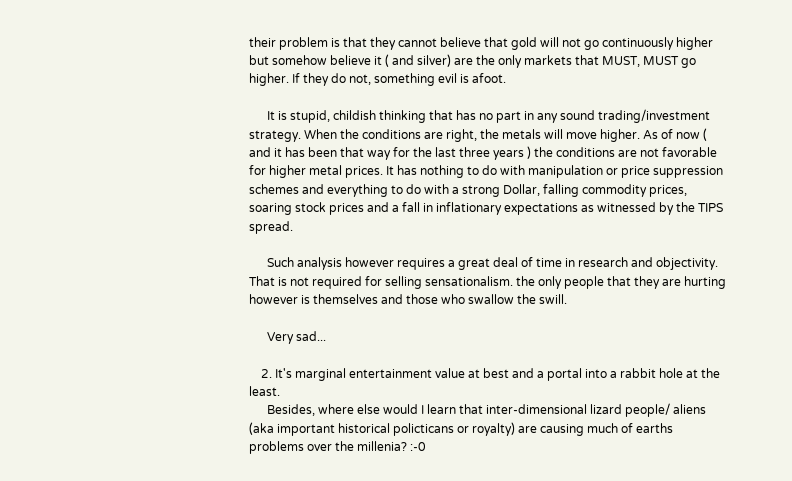their problem is that they cannot believe that gold will not go continuously higher but somehow believe it ( and silver) are the only markets that MUST, MUST go higher. If they do not, something evil is afoot.

      It is stupid, childish thinking that has no part in any sound trading/investment strategy. When the conditions are right, the metals will move higher. As of now ( and it has been that way for the last three years ) the conditions are not favorable for higher metal prices. It has nothing to do with manipulation or price suppression schemes and everything to do with a strong Dollar, falling commodity prices, soaring stock prices and a fall in inflationary expectations as witnessed by the TIPS spread.

      Such analysis however requires a great deal of time in research and objectivity. That is not required for selling sensationalism. the only people that they are hurting however is themselves and those who swallow the swill.

      Very sad...

    2. It's marginal entertainment value at best and a portal into a rabbit hole at the least.
      Besides, where else would I learn that inter-dimensional lizard people/ aliens (aka important historical policticans or royalty) are causing much of earths problems over the millenia? :-0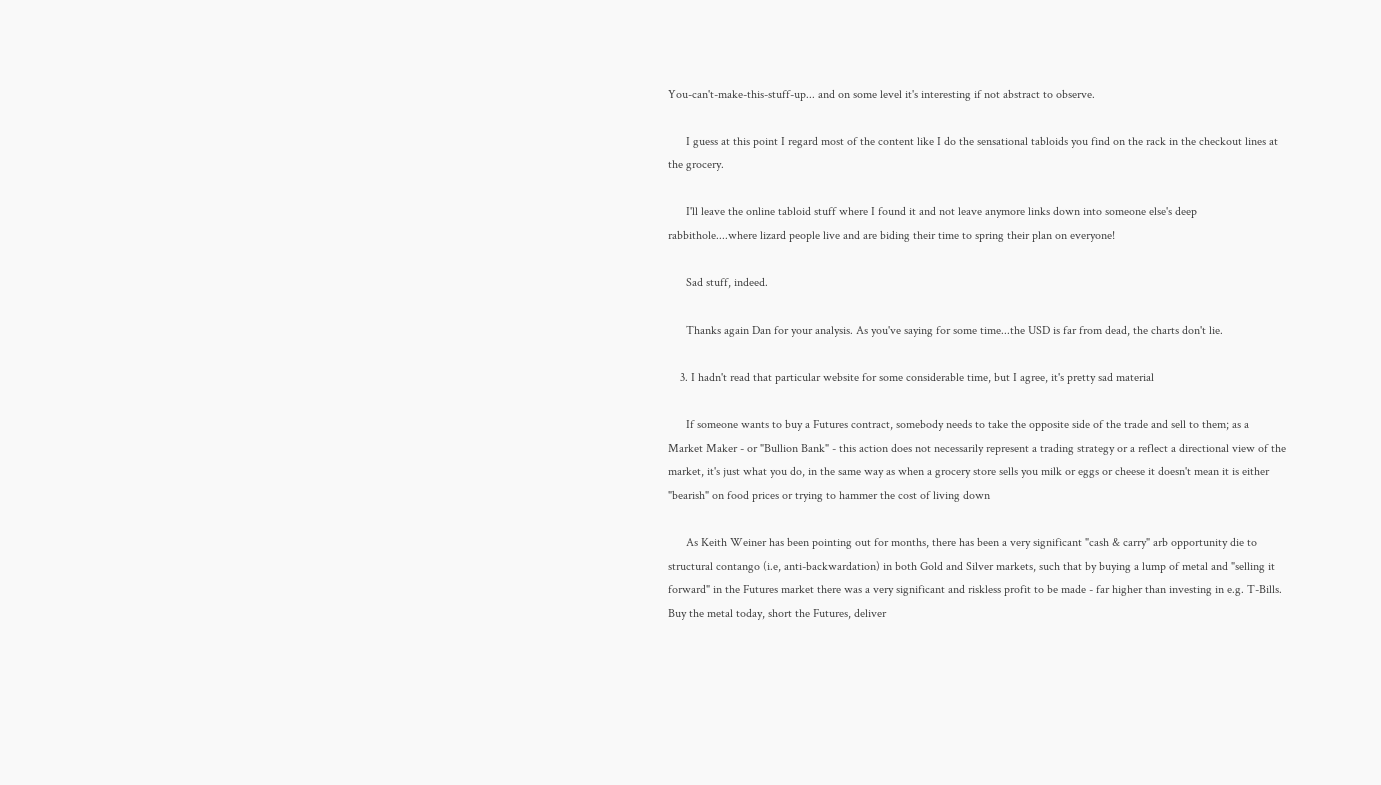You-can't-make-this-stuff-up... and on some level it's interesting if not abstract to observe.

      I guess at this point I regard most of the content like I do the sensational tabloids you find on the rack in the checkout lines at the grocery.

      I'll leave the online tabloid stuff where I found it and not leave anymore links down into someone else's deep rabbithole....where lizard people live and are biding their time to spring their plan on everyone!

      Sad stuff, indeed.

      Thanks again Dan for your analysis. As you've saying for some time...the USD is far from dead, the charts don't lie.

    3. I hadn't read that particular website for some considerable time, but I agree, it's pretty sad material

      If someone wants to buy a Futures contract, somebody needs to take the opposite side of the trade and sell to them; as a Market Maker - or "Bullion Bank" - this action does not necessarily represent a trading strategy or a reflect a directional view of the market, it's just what you do, in the same way as when a grocery store sells you milk or eggs or cheese it doesn't mean it is either "bearish" on food prices or trying to hammer the cost of living down

      As Keith Weiner has been pointing out for months, there has been a very significant "cash & carry" arb opportunity die to structural contango (i.e, anti-backwardation) in both Gold and Silver markets, such that by buying a lump of metal and "selling it forward" in the Futures market there was a very significant and riskless profit to be made - far higher than investing in e.g. T-Bills. Buy the metal today, short the Futures, deliver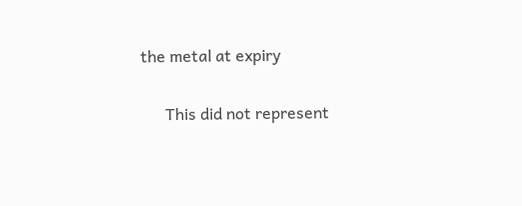the metal at expiry

      This did not represent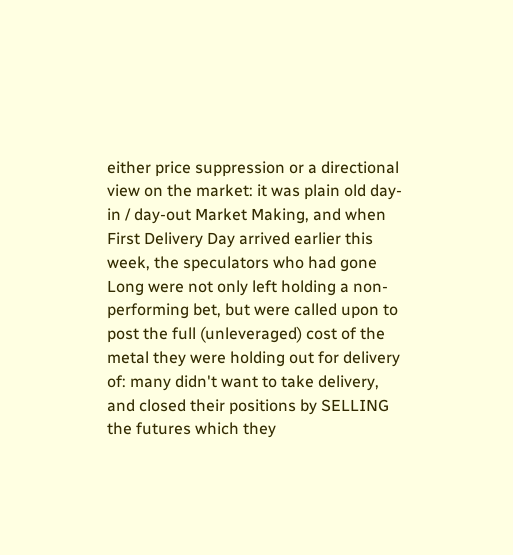either price suppression or a directional view on the market: it was plain old day-in / day-out Market Making, and when First Delivery Day arrived earlier this week, the speculators who had gone Long were not only left holding a non-performing bet, but were called upon to post the full (unleveraged) cost of the metal they were holding out for delivery of: many didn't want to take delivery, and closed their positions by SELLING the futures which they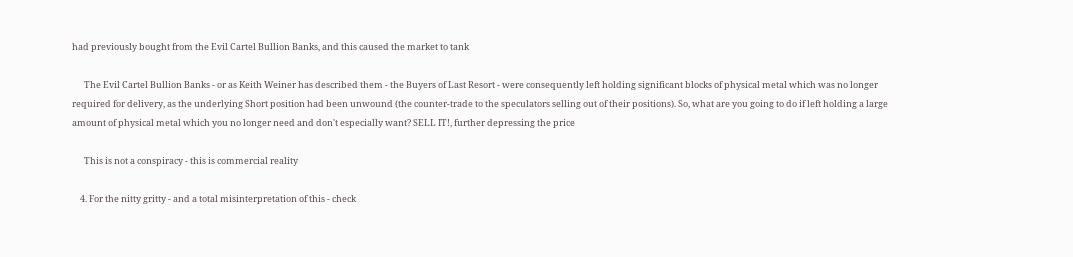had previously bought from the Evil Cartel Bullion Banks, and this caused the market to tank

      The Evil Cartel Bullion Banks - or as Keith Weiner has described them - the Buyers of Last Resort - were consequently left holding significant blocks of physical metal which was no longer required for delivery, as the underlying Short position had been unwound (the counter-trade to the speculators selling out of their positions). So, what are you going to do if left holding a large amount of physical metal which you no longer need and don't especially want? SELL IT!, further depressing the price

      This is not a conspiracy - this is commercial reality

    4. For the nitty gritty - and a total misinterpretation of this - check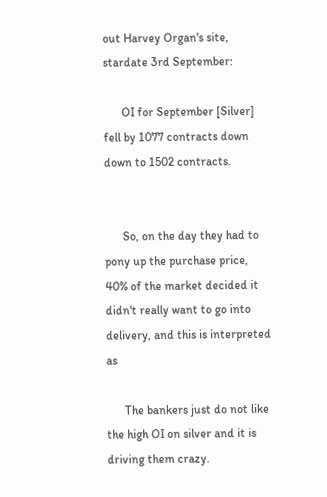out Harvey Organ's site, stardate 3rd September:

      OI for September [Silver] fell by 1077 contracts down down to 1502 contracts.


      So, on the day they had to pony up the purchase price, 40% of the market decided it didn't really want to go into delivery, and this is interpreted as

      The bankers just do not like the high OI on silver and it is driving them crazy.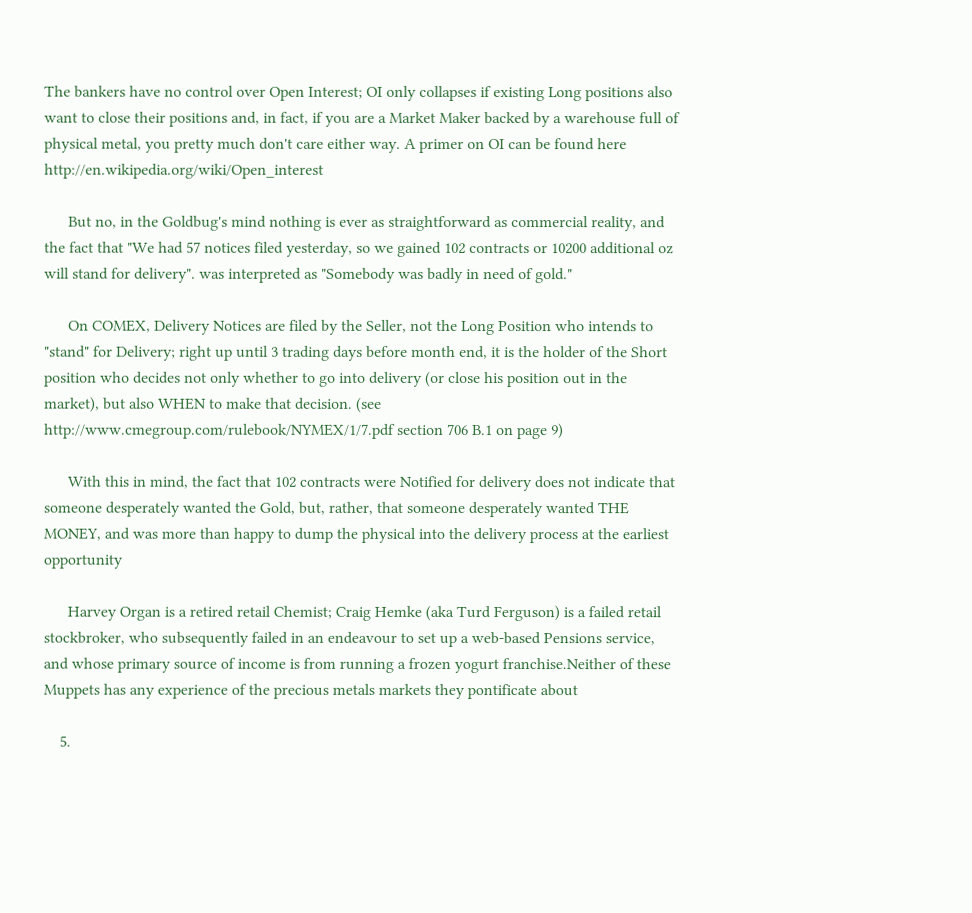The bankers have no control over Open Interest; OI only collapses if existing Long positions also want to close their positions and, in fact, if you are a Market Maker backed by a warehouse full of physical metal, you pretty much don't care either way. A primer on OI can be found here http://en.wikipedia.org/wiki/Open_interest

      But no, in the Goldbug's mind nothing is ever as straightforward as commercial reality, and the fact that "We had 57 notices filed yesterday, so we gained 102 contracts or 10200 additional oz will stand for delivery". was interpreted as "Somebody was badly in need of gold."

      On COMEX, Delivery Notices are filed by the Seller, not the Long Position who intends to "stand" for Delivery; right up until 3 trading days before month end, it is the holder of the Short position who decides not only whether to go into delivery (or close his position out in the market), but also WHEN to make that decision. (see http://www.cmegroup.com/rulebook/NYMEX/1/7.pdf section 706 B.1 on page 9)

      With this in mind, the fact that 102 contracts were Notified for delivery does not indicate that someone desperately wanted the Gold, but, rather, that someone desperately wanted THE MONEY, and was more than happy to dump the physical into the delivery process at the earliest opportunity

      Harvey Organ is a retired retail Chemist; Craig Hemke (aka Turd Ferguson) is a failed retail stockbroker, who subsequently failed in an endeavour to set up a web-based Pensions service, and whose primary source of income is from running a frozen yogurt franchise.Neither of these Muppets has any experience of the precious metals markets they pontificate about

    5.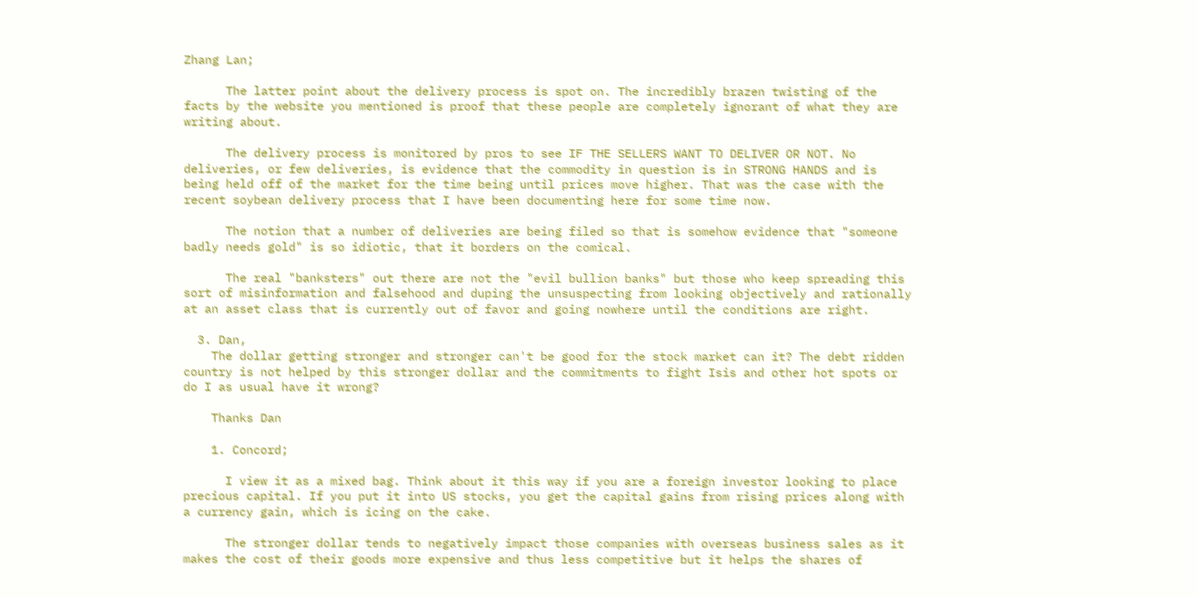Zhang Lan;

      The latter point about the delivery process is spot on. The incredibly brazen twisting of the facts by the website you mentioned is proof that these people are completely ignorant of what they are writing about.

      The delivery process is monitored by pros to see IF THE SELLERS WANT TO DELIVER OR NOT. No deliveries, or few deliveries, is evidence that the commodity in question is in STRONG HANDS and is being held off of the market for the time being until prices move higher. That was the case with the recent soybean delivery process that I have been documenting here for some time now.

      The notion that a number of deliveries are being filed so that is somehow evidence that "someone badly needs gold" is so idiotic, that it borders on the comical.

      The real "banksters" out there are not the "evil bullion banks" but those who keep spreading this sort of misinformation and falsehood and duping the unsuspecting from looking objectively and rationally at an asset class that is currently out of favor and going nowhere until the conditions are right.

  3. Dan,
    The dollar getting stronger and stronger can't be good for the stock market can it? The debt ridden country is not helped by this stronger dollar and the commitments to fight Isis and other hot spots or do I as usual have it wrong?

    Thanks Dan

    1. Concord;

      I view it as a mixed bag. Think about it this way if you are a foreign investor looking to place precious capital. If you put it into US stocks, you get the capital gains from rising prices along with a currency gain, which is icing on the cake.

      The stronger dollar tends to negatively impact those companies with overseas business sales as it makes the cost of their goods more expensive and thus less competitive but it helps the shares of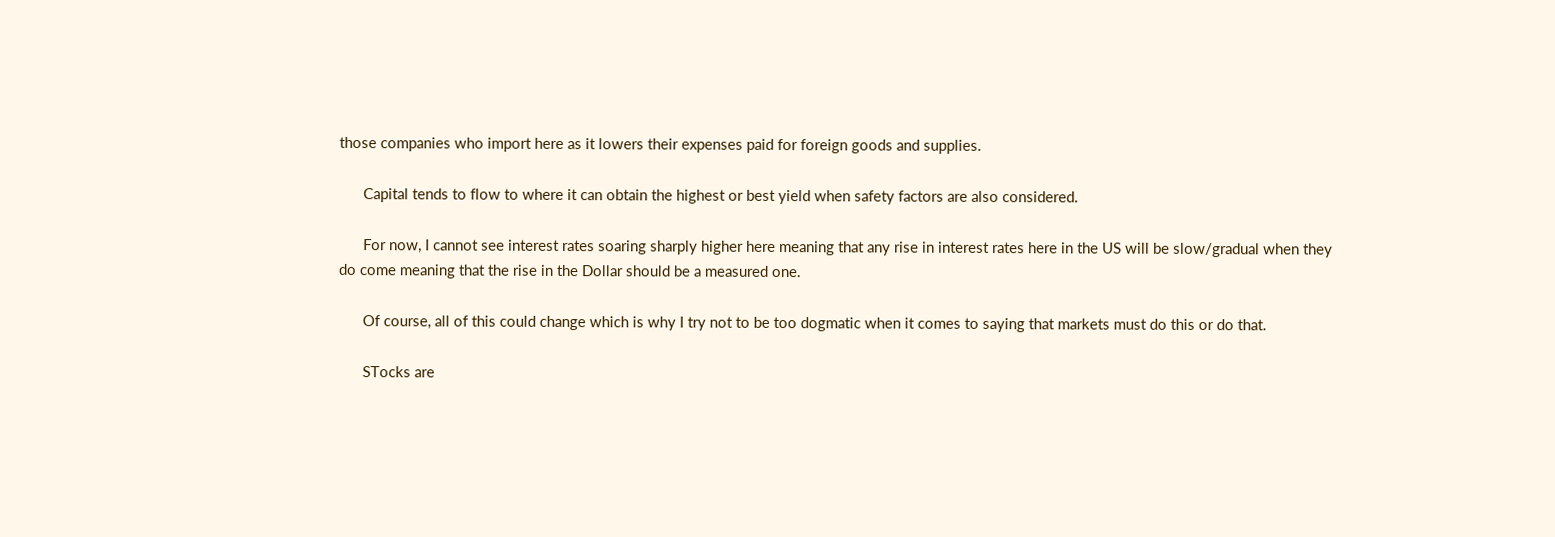those companies who import here as it lowers their expenses paid for foreign goods and supplies.

      Capital tends to flow to where it can obtain the highest or best yield when safety factors are also considered.

      For now, I cannot see interest rates soaring sharply higher here meaning that any rise in interest rates here in the US will be slow/gradual when they do come meaning that the rise in the Dollar should be a measured one.

      Of course, all of this could change which is why I try not to be too dogmatic when it comes to saying that markets must do this or do that.

      STocks are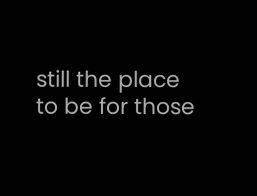still the place to be for those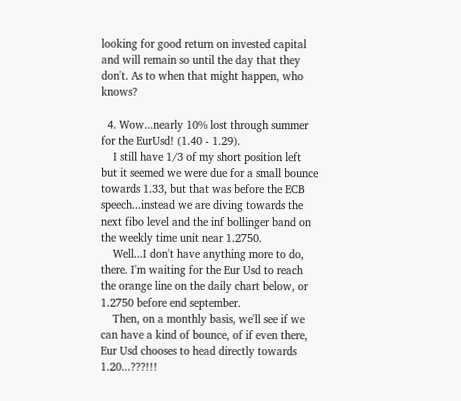looking for good return on invested capital and will remain so until the day that they don't. As to when that might happen, who knows?

  4. Wow...nearly 10% lost through summer for the EurUsd! (1.40 - 1.29).
    I still have 1/3 of my short position left but it seemed we were due for a small bounce towards 1.33, but that was before the ECB speech...instead we are diving towards the next fibo level and the inf bollinger band on the weekly time unit near 1.2750.
    Well...I don't have anything more to do, there. I'm waiting for the Eur Usd to reach the orange line on the daily chart below, or 1.2750 before end september.
    Then, on a monthly basis, we'll see if we can have a kind of bounce, of if even there, Eur Usd chooses to head directly towards 1.20...???!!!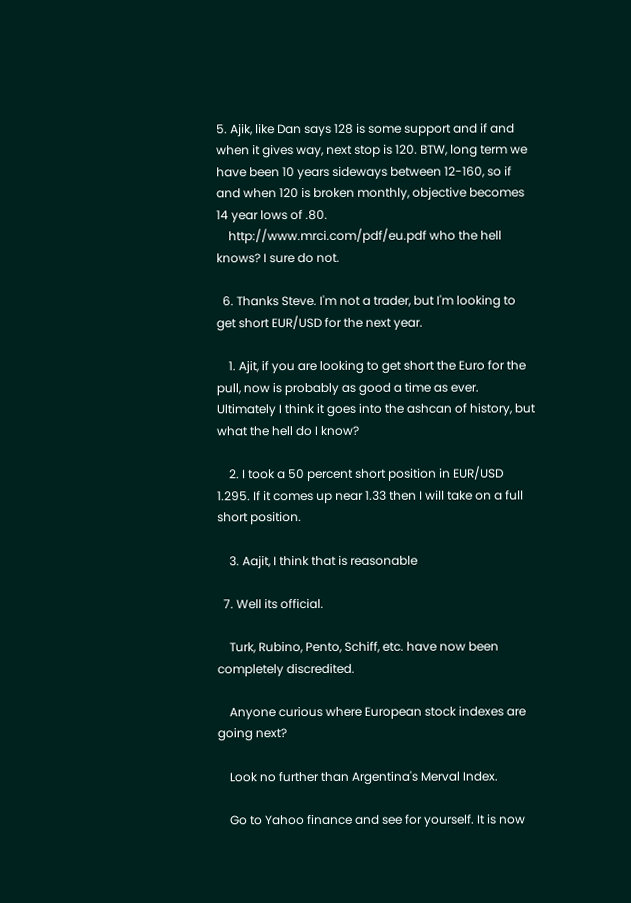5. Ajik, like Dan says 128 is some support and if and when it gives way, next stop is 120. BTW, long term we have been 10 years sideways between 12-160, so if and when 120 is broken monthly, objective becomes 14 year lows of .80.
    http://www.mrci.com/pdf/eu.pdf who the hell knows? I sure do not.

  6. Thanks Steve. I'm not a trader, but I'm looking to get short EUR/USD for the next year.

    1. Ajit, if you are looking to get short the Euro for the pull, now is probably as good a time as ever. Ultimately I think it goes into the ashcan of history, but what the hell do I know?

    2. I took a 50 percent short position in EUR/USD 1.295. If it comes up near 1.33 then I will take on a full short position.

    3. Aajit, I think that is reasonable

  7. Well its official.

    Turk, Rubino, Pento, Schiff, etc. have now been completely discredited.

    Anyone curious where European stock indexes are going next?

    Look no further than Argentina's Merval Index.

    Go to Yahoo finance and see for yourself. It is now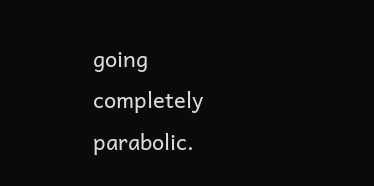going completely parabolic.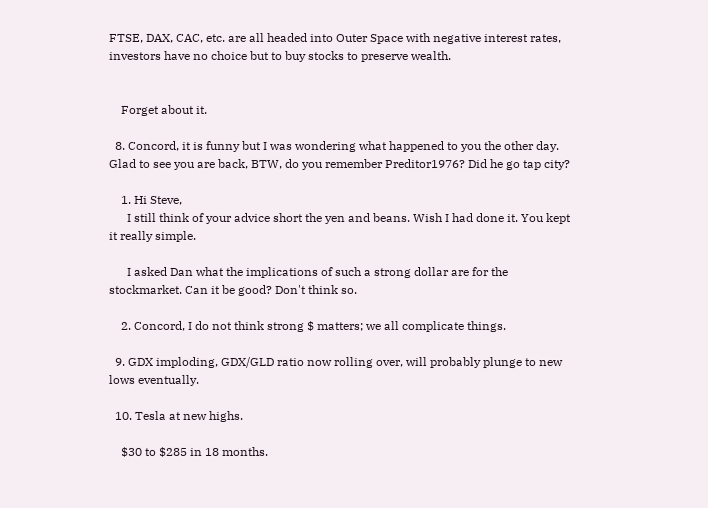FTSE, DAX, CAC, etc. are all headed into Outer Space with negative interest rates, investors have no choice but to buy stocks to preserve wealth.


    Forget about it.

  8. Concord, it is funny but I was wondering what happened to you the other day. Glad to see you are back, BTW, do you remember Preditor1976? Did he go tap city?

    1. Hi Steve,
      I still think of your advice short the yen and beans. Wish I had done it. You kept it really simple.

      I asked Dan what the implications of such a strong dollar are for the stockmarket. Can it be good? Don't think so.

    2. Concord, I do not think strong $ matters; we all complicate things.

  9. GDX imploding, GDX/GLD ratio now rolling over, will probably plunge to new lows eventually.

  10. Tesla at new highs.

    $30 to $285 in 18 months.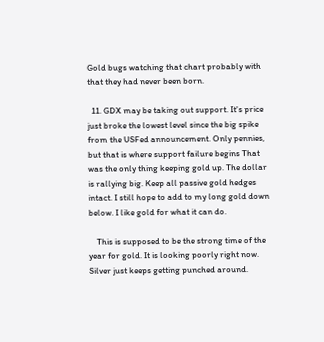Gold bugs watching that chart probably with that they had never been born.

  11. GDX may be taking out support. It's price just broke the lowest level since the big spike from the USFed announcement. Only pennies, but that is where support failure begins That was the only thing keeping gold up. The dollar is rallying big. Keep all passive gold hedges intact. I still hope to add to my long gold down below. I like gold for what it can do.

    This is supposed to be the strong time of the year for gold. It is looking poorly right now. Silver just keeps getting punched around.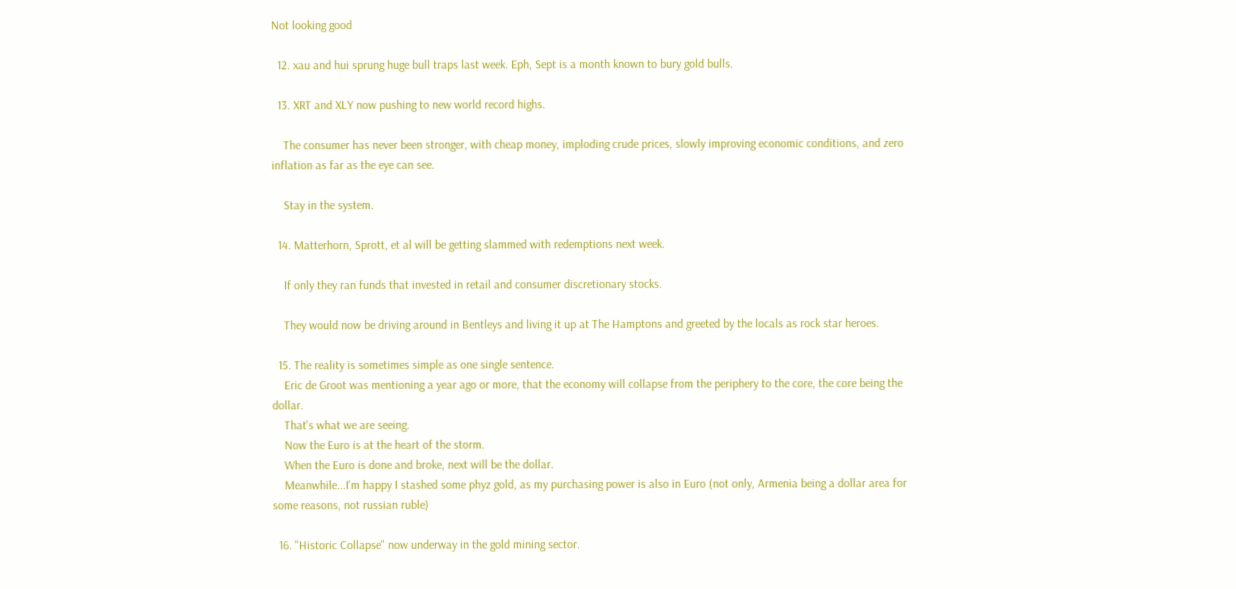Not looking good

  12. xau and hui sprung huge bull traps last week. Eph, Sept is a month known to bury gold bulls.

  13. XRT and XLY now pushing to new world record highs.

    The consumer has never been stronger, with cheap money, imploding crude prices, slowly improving economic conditions, and zero inflation as far as the eye can see.

    Stay in the system.

  14. Matterhorn, Sprott, et al will be getting slammed with redemptions next week.

    If only they ran funds that invested in retail and consumer discretionary stocks.

    They would now be driving around in Bentleys and living it up at The Hamptons and greeted by the locals as rock star heroes.

  15. The reality is sometimes simple as one single sentence.
    Eric de Groot was mentioning a year ago or more, that the economy will collapse from the periphery to the core, the core being the dollar.
    That's what we are seeing.
    Now the Euro is at the heart of the storm.
    When the Euro is done and broke, next will be the dollar.
    Meanwhile...I'm happy I stashed some phyz gold, as my purchasing power is also in Euro (not only, Armenia being a dollar area for some reasons, not russian ruble)

  16. "Historic Collapse" now underway in the gold mining sector.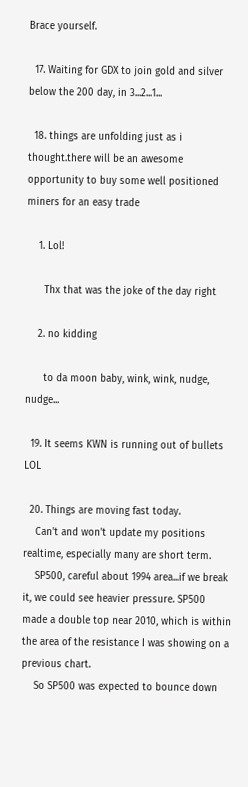Brace yourself.

  17. Waiting for GDX to join gold and silver below the 200 day, in 3...2...1...

  18. things are unfolding just as i thought.there will be an awesome opportunity to buy some well positioned miners for an easy trade

    1. Lol!

      Thx that was the joke of the day right

    2. no kidding

      to da moon baby, wink, wink, nudge, nudge...

  19. It seems KWN is running out of bullets LOL

  20. Things are moving fast today.
    Can't and won't update my positions realtime, especially many are short term.
    SP500, careful about 1994 area...if we break it, we could see heavier pressure. SP500 made a double top near 2010, which is within the area of the resistance I was showing on a previous chart.
    So SP500 was expected to bounce down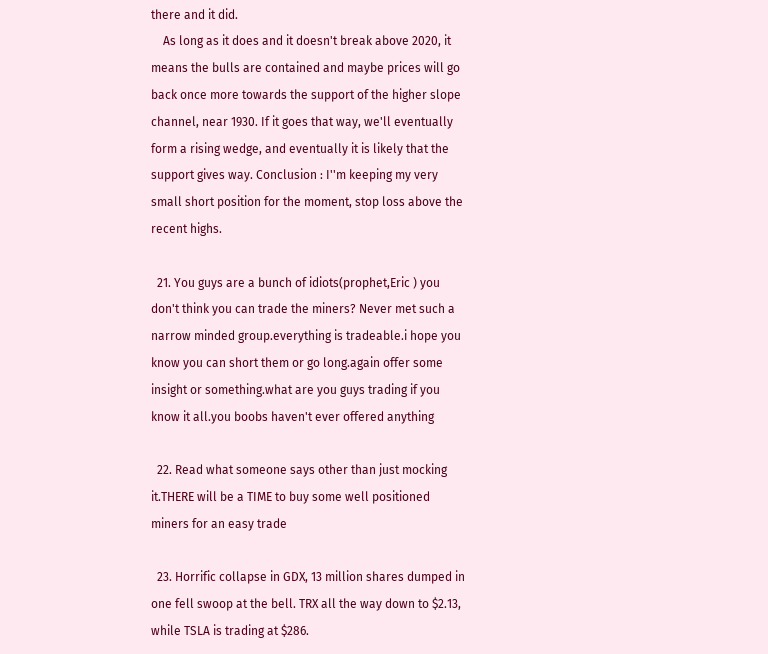there and it did.
    As long as it does and it doesn't break above 2020, it means the bulls are contained and maybe prices will go back once more towards the support of the higher slope channel, near 1930. If it goes that way, we'll eventually form a rising wedge, and eventually it is likely that the support gives way. Conclusion : I''m keeping my very small short position for the moment, stop loss above the recent highs.

  21. You guys are a bunch of idiots(prophet,Eric ) you don't think you can trade the miners? Never met such a narrow minded group.everything is tradeable.i hope you know you can short them or go long.again offer some insight or something.what are you guys trading if you know it all.you boobs haven't ever offered anything

  22. Read what someone says other than just mocking it.THERE will be a TIME to buy some well positioned miners for an easy trade

  23. Horrific collapse in GDX, 13 million shares dumped in one fell swoop at the bell. TRX all the way down to $2.13, while TSLA is trading at $286.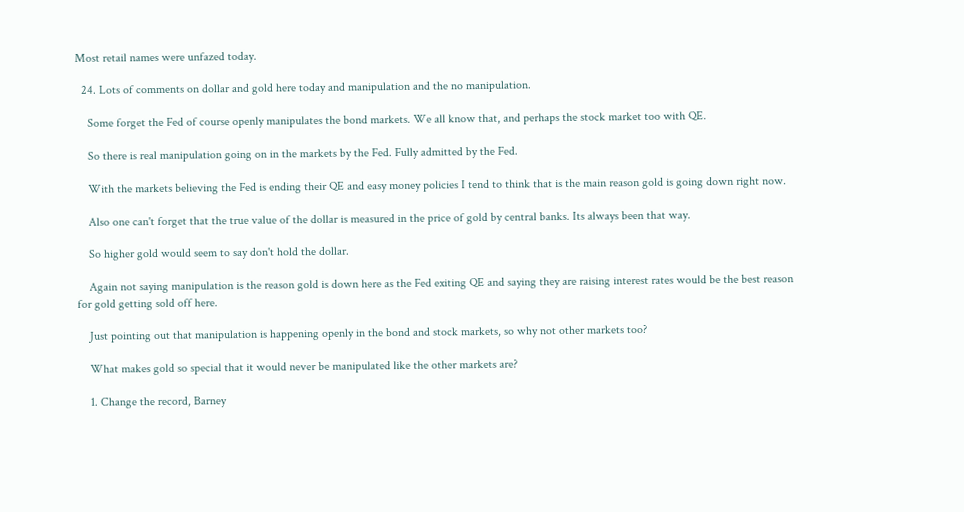Most retail names were unfazed today.

  24. Lots of comments on dollar and gold here today and manipulation and the no manipulation.

    Some forget the Fed of course openly manipulates the bond markets. We all know that, and perhaps the stock market too with QE.

    So there is real manipulation going on in the markets by the Fed. Fully admitted by the Fed.

    With the markets believing the Fed is ending their QE and easy money policies I tend to think that is the main reason gold is going down right now.

    Also one can't forget that the true value of the dollar is measured in the price of gold by central banks. Its always been that way.

    So higher gold would seem to say don't hold the dollar.

    Again not saying manipulation is the reason gold is down here as the Fed exiting QE and saying they are raising interest rates would be the best reason for gold getting sold off here.

    Just pointing out that manipulation is happening openly in the bond and stock markets, so why not other markets too?

    What makes gold so special that it would never be manipulated like the other markets are?

    1. Change the record, Barney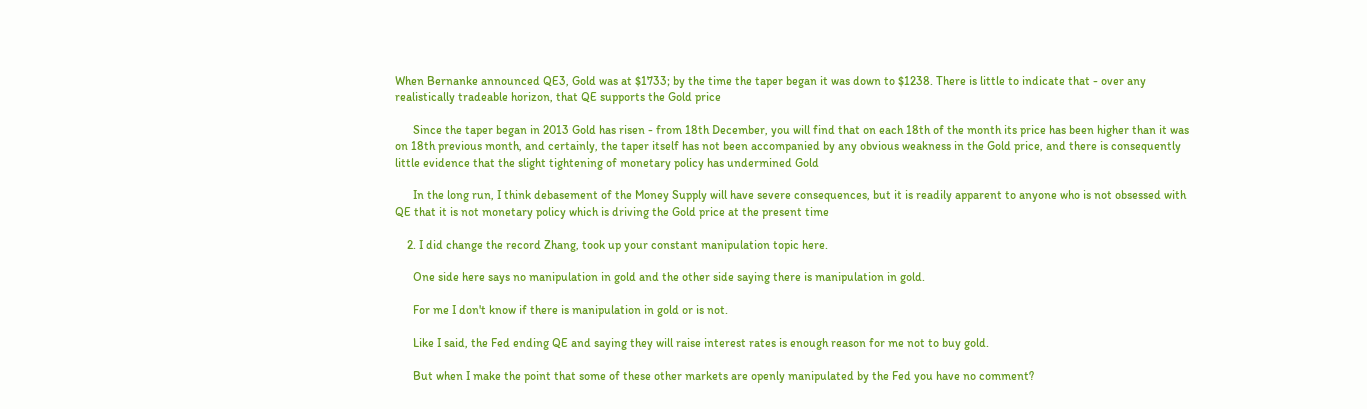When Bernanke announced QE3, Gold was at $1733; by the time the taper began it was down to $1238. There is little to indicate that - over any realistically tradeable horizon, that QE supports the Gold price

      Since the taper began in 2013 Gold has risen - from 18th December, you will find that on each 18th of the month its price has been higher than it was on 18th previous month, and certainly, the taper itself has not been accompanied by any obvious weakness in the Gold price, and there is consequently little evidence that the slight tightening of monetary policy has undermined Gold

      In the long run, I think debasement of the Money Supply will have severe consequences, but it is readily apparent to anyone who is not obsessed with QE that it is not monetary policy which is driving the Gold price at the present time

    2. I did change the record Zhang, took up your constant manipulation topic here.

      One side here says no manipulation in gold and the other side saying there is manipulation in gold.

      For me I don't know if there is manipulation in gold or is not.

      Like I said, the Fed ending QE and saying they will raise interest rates is enough reason for me not to buy gold.

      But when I make the point that some of these other markets are openly manipulated by the Fed you have no comment?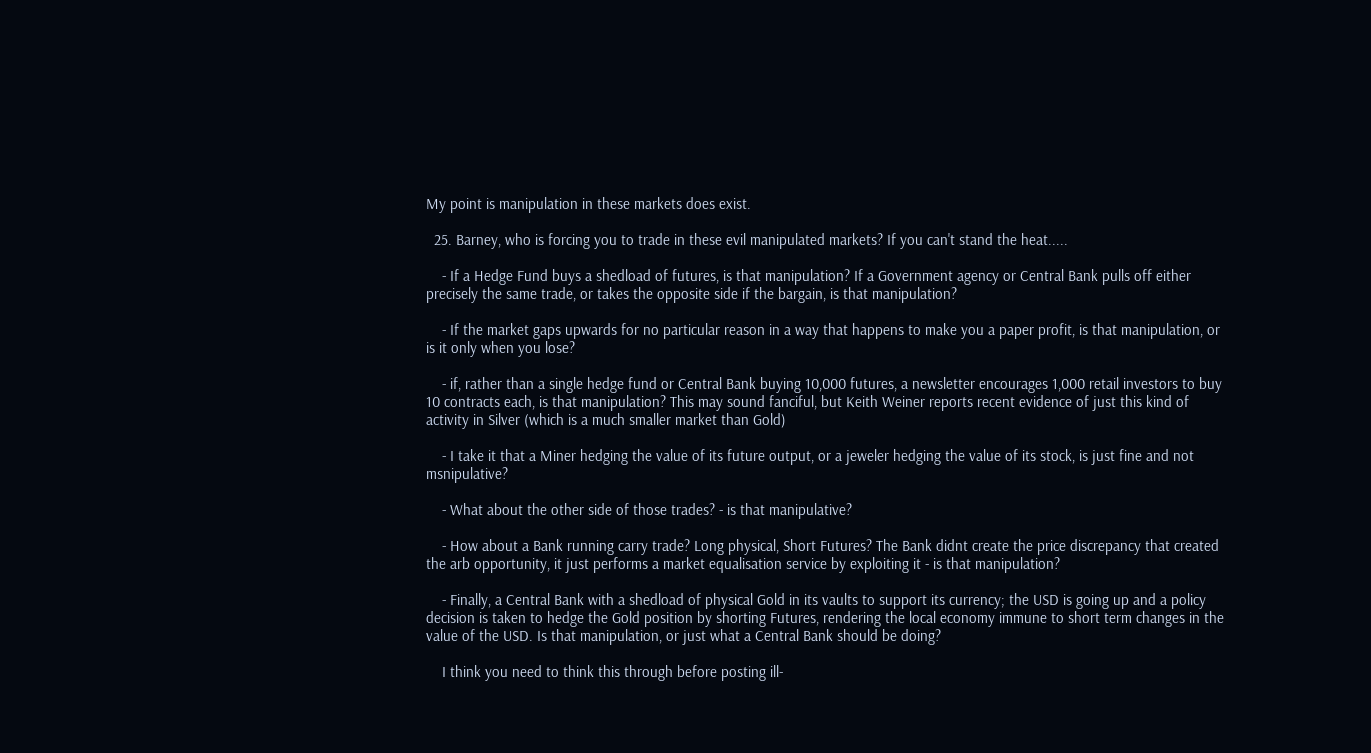My point is manipulation in these markets does exist.

  25. Barney, who is forcing you to trade in these evil manipulated markets? If you can't stand the heat.....

    - If a Hedge Fund buys a shedload of futures, is that manipulation? If a Government agency or Central Bank pulls off either precisely the same trade, or takes the opposite side if the bargain, is that manipulation?

    - If the market gaps upwards for no particular reason in a way that happens to make you a paper profit, is that manipulation, or is it only when you lose?

    - if, rather than a single hedge fund or Central Bank buying 10,000 futures, a newsletter encourages 1,000 retail investors to buy 10 contracts each, is that manipulation? This may sound fanciful, but Keith Weiner reports recent evidence of just this kind of activity in Silver (which is a much smaller market than Gold)

    - I take it that a Miner hedging the value of its future output, or a jeweler hedging the value of its stock, is just fine and not msnipulative?

    - What about the other side of those trades? - is that manipulative?

    - How about a Bank running carry trade? Long physical, Short Futures? The Bank didnt create the price discrepancy that created the arb opportunity, it just performs a market equalisation service by exploiting it - is that manipulation?

    - Finally, a Central Bank with a shedload of physical Gold in its vaults to support its currency; the USD is going up and a policy decision is taken to hedge the Gold position by shorting Futures, rendering the local economy immune to short term changes in the value of the USD. Is that manipulation, or just what a Central Bank should be doing?

    I think you need to think this through before posting ill-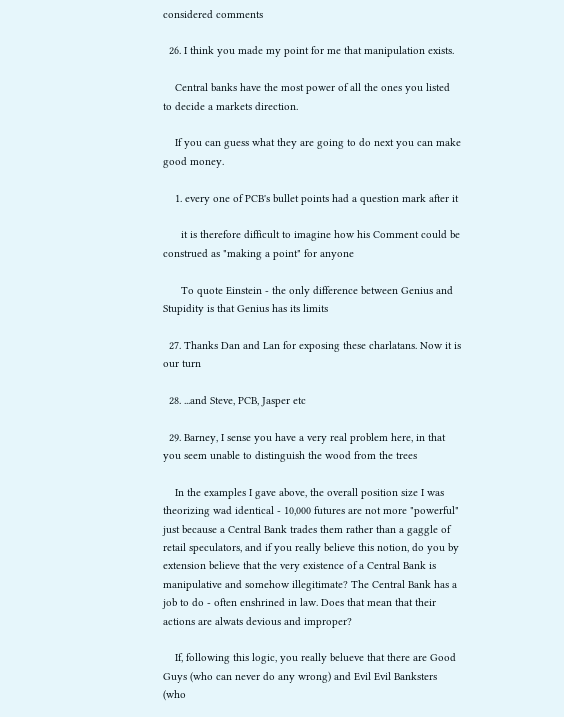considered comments

  26. I think you made my point for me that manipulation exists.

    Central banks have the most power of all the ones you listed to decide a markets direction.

    If you can guess what they are going to do next you can make good money.

    1. every one of PCB's bullet points had a question mark after it

      it is therefore difficult to imagine how his Comment could be construed as "making a point" for anyone

      To quote Einstein - the only difference between Genius and Stupidity is that Genius has its limits

  27. Thanks Dan and Lan for exposing these charlatans. Now it is our turn

  28. ...and Steve, PCB, Jasper etc

  29. Barney, I sense you have a very real problem here, in that you seem unable to distinguish the wood from the trees

    In the examples I gave above, the overall position size I was theorizing wad identical - 10,000 futures are not more "powerful" just because a Central Bank trades them rather than a gaggle of retail speculators, and if you really believe this notion, do you by extension believe that the very existence of a Central Bank is manipulative and somehow illegitimate? The Central Bank has a job to do - often enshrined in law. Does that mean that their actions are alwats devious and improper?

    If, following this logic, you really belueve that there are Good Guys (who can never do any wrong) and Evil Evil Banksters (who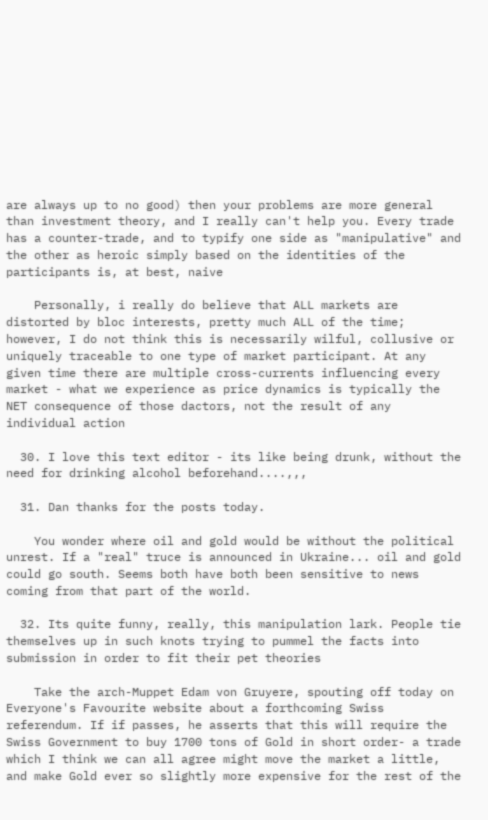are always up to no good) then your problems are more general than investment theory, and I really can't help you. Every trade has a counter-trade, and to typify one side as "manipulative" and the other as heroic simply based on the identities of the participants is, at best, naive

    Personally, i really do believe that ALL markets are distorted by bloc interests, pretty much ALL of the time; however, I do not think this is necessarily wilful, collusive or uniquely traceable to one type of market participant. At any given time there are multiple cross-currents influencing every market - what we experience as price dynamics is typically the NET consequence of those dactors, not the result of any individual action

  30. I love this text editor - its like being drunk, without the need for drinking alcohol beforehand....,,,

  31. Dan thanks for the posts today.

    You wonder where oil and gold would be without the political unrest. If a "real" truce is announced in Ukraine... oil and gold could go south. Seems both have both been sensitive to news coming from that part of the world.

  32. Its quite funny, really, this manipulation lark. People tie themselves up in such knots trying to pummel the facts into submission in order to fit their pet theories

    Take the arch-Muppet Edam von Gruyere, spouting off today on Everyone's Favourite website about a forthcoming Swiss referendum. If if passes, he asserts that this will require the Swiss Government to buy 1700 tons of Gold in short order- a trade which I think we can all agree might move the market a little, and make Gold ever so slightly more expensive for the rest of the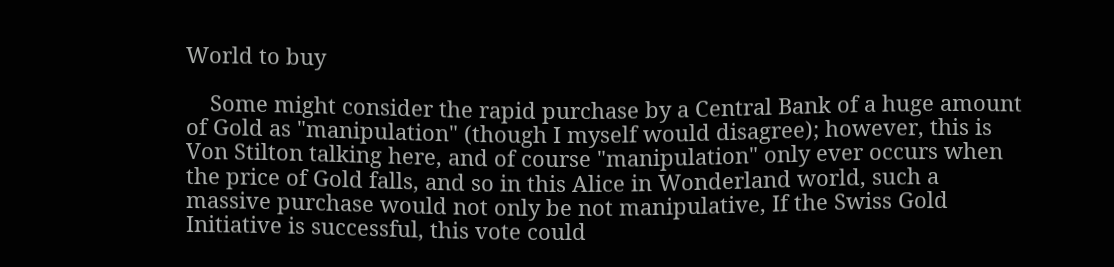World to buy

    Some might consider the rapid purchase by a Central Bank of a huge amount of Gold as "manipulation" (though I myself would disagree); however, this is Von Stilton talking here, and of course "manipulation" only ever occurs when the price of Gold falls, and so in this Alice in Wonderland world, such a massive purchase would not only be not manipulative, If the Swiss Gold Initiative is successful, this vote could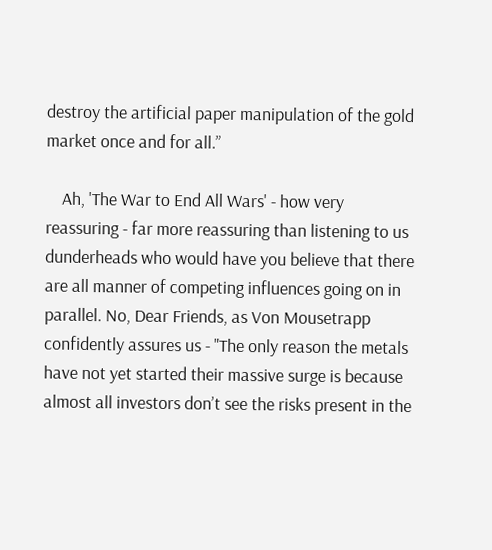destroy the artificial paper manipulation of the gold market once and for all.”

    Ah, 'The War to End All Wars' - how very reassuring - far more reassuring than listening to us dunderheads who would have you believe that there are all manner of competing influences going on in parallel. No, Dear Friends, as Von Mousetrapp confidently assures us - "The only reason the metals have not yet started their massive surge is because almost all investors don’t see the risks present in the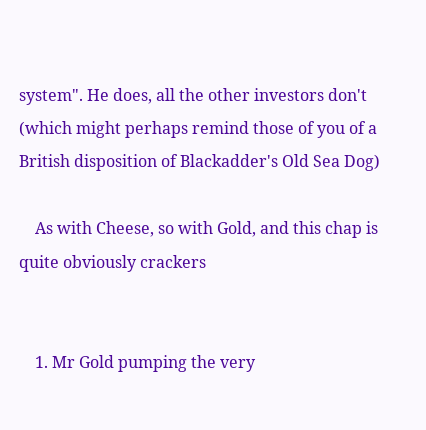system". He does, all the other investors don't (which might perhaps remind those of you of a British disposition of Blackadder's Old Sea Dog)

    As with Cheese, so with Gold, and this chap is quite obviously crackers


    1. Mr Gold pumping the very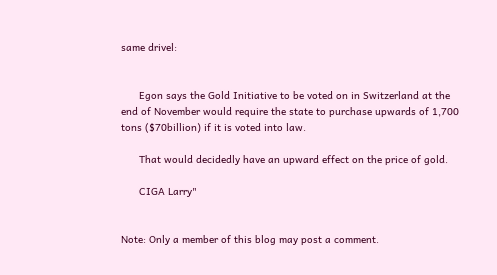same drivel:


      Egon says the Gold Initiative to be voted on in Switzerland at the end of November would require the state to purchase upwards of 1,700 tons ($70billion) if it is voted into law.

      That would decidedly have an upward effect on the price of gold.

      CIGA Larry"


Note: Only a member of this blog may post a comment.